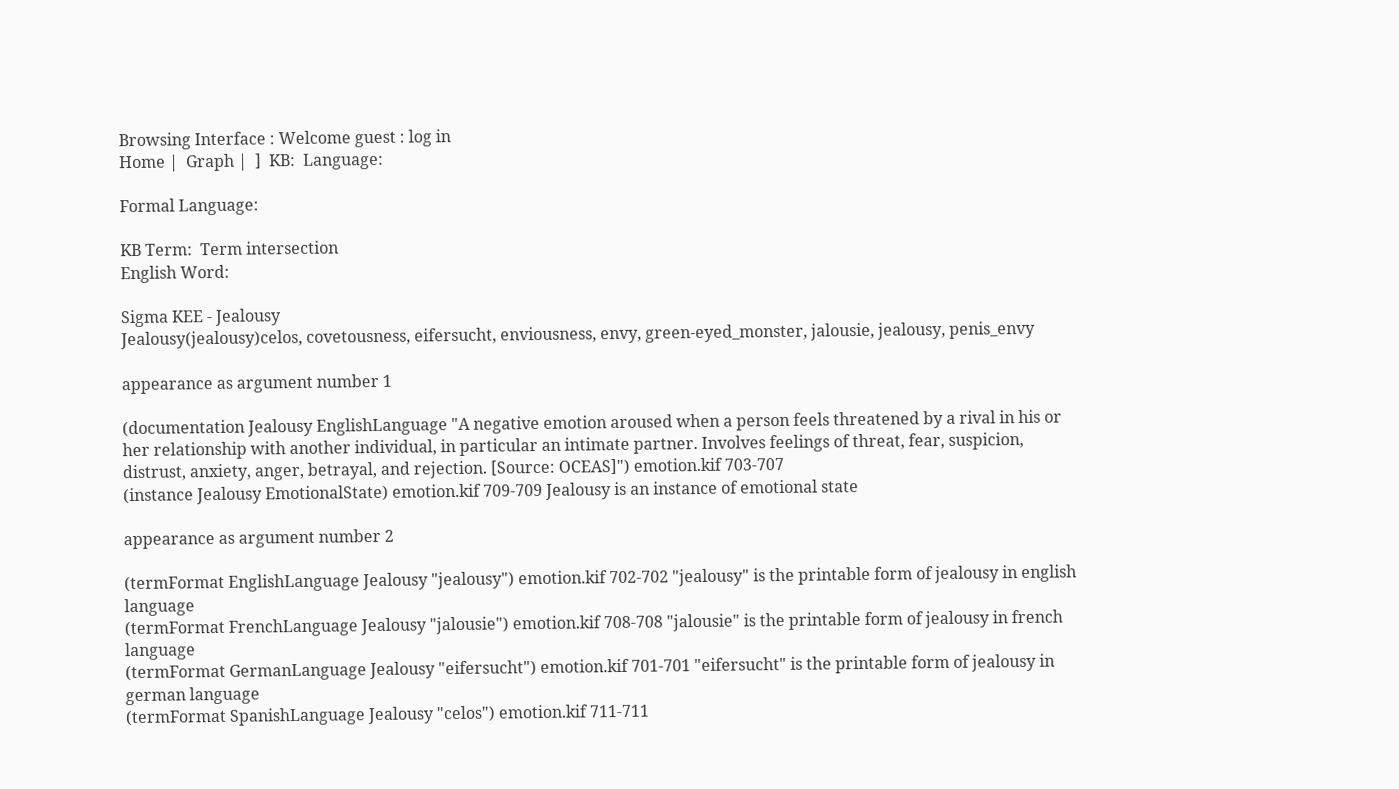Browsing Interface : Welcome guest : log in
Home |  Graph |  ]  KB:  Language:

Formal Language:

KB Term:  Term intersection
English Word:

Sigma KEE - Jealousy
Jealousy(jealousy)celos, covetousness, eifersucht, enviousness, envy, green-eyed_monster, jalousie, jealousy, penis_envy

appearance as argument number 1

(documentation Jealousy EnglishLanguage "A negative emotion aroused when a person feels threatened by a rival in his or her relationship with another individual, in particular an intimate partner. Involves feelings of threat, fear, suspicion, distrust, anxiety, anger, betrayal, and rejection. [Source: OCEAS]") emotion.kif 703-707
(instance Jealousy EmotionalState) emotion.kif 709-709 Jealousy is an instance of emotional state

appearance as argument number 2

(termFormat EnglishLanguage Jealousy "jealousy") emotion.kif 702-702 "jealousy" is the printable form of jealousy in english language
(termFormat FrenchLanguage Jealousy "jalousie") emotion.kif 708-708 "jalousie" is the printable form of jealousy in french language
(termFormat GermanLanguage Jealousy "eifersucht") emotion.kif 701-701 "eifersucht" is the printable form of jealousy in german language
(termFormat SpanishLanguage Jealousy "celos") emotion.kif 711-711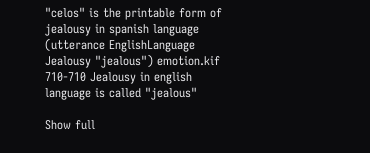"celos" is the printable form of jealousy in spanish language
(utterance EnglishLanguage Jealousy "jealous") emotion.kif 710-710 Jealousy in english language is called "jealous"

Show full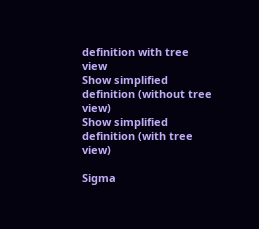definition with tree view
Show simplified definition (without tree view)
Show simplified definition (with tree view)

Sigma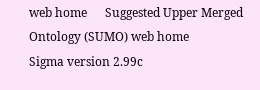web home      Suggested Upper Merged Ontology (SUMO) web home
Sigma version 2.99c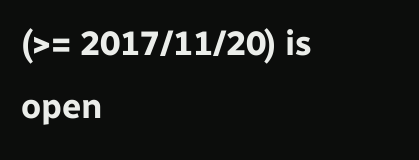(>= 2017/11/20) is open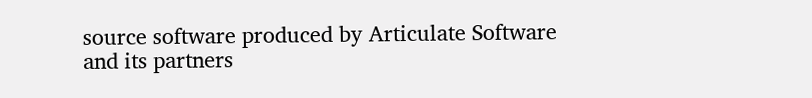source software produced by Articulate Software and its partners